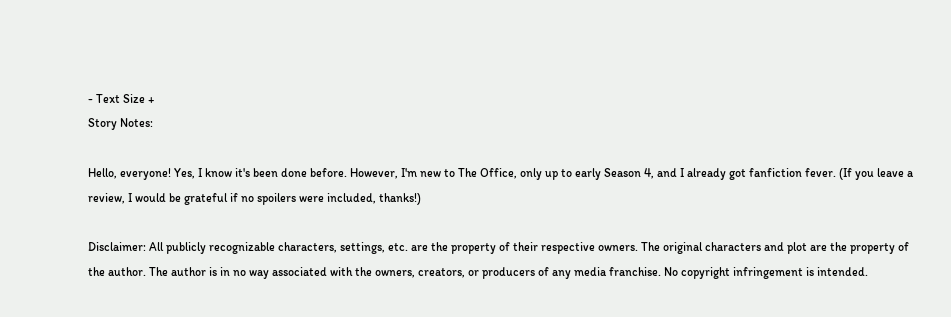- Text Size +
Story Notes:

Hello, everyone! Yes, I know it's been done before. However, I'm new to The Office, only up to early Season 4, and I already got fanfiction fever. (If you leave a review, I would be grateful if no spoilers were included, thanks!)

Disclaimer: All publicly recognizable characters, settings, etc. are the property of their respective owners. The original characters and plot are the property of the author. The author is in no way associated with the owners, creators, or producers of any media franchise. No copyright infringement is intended.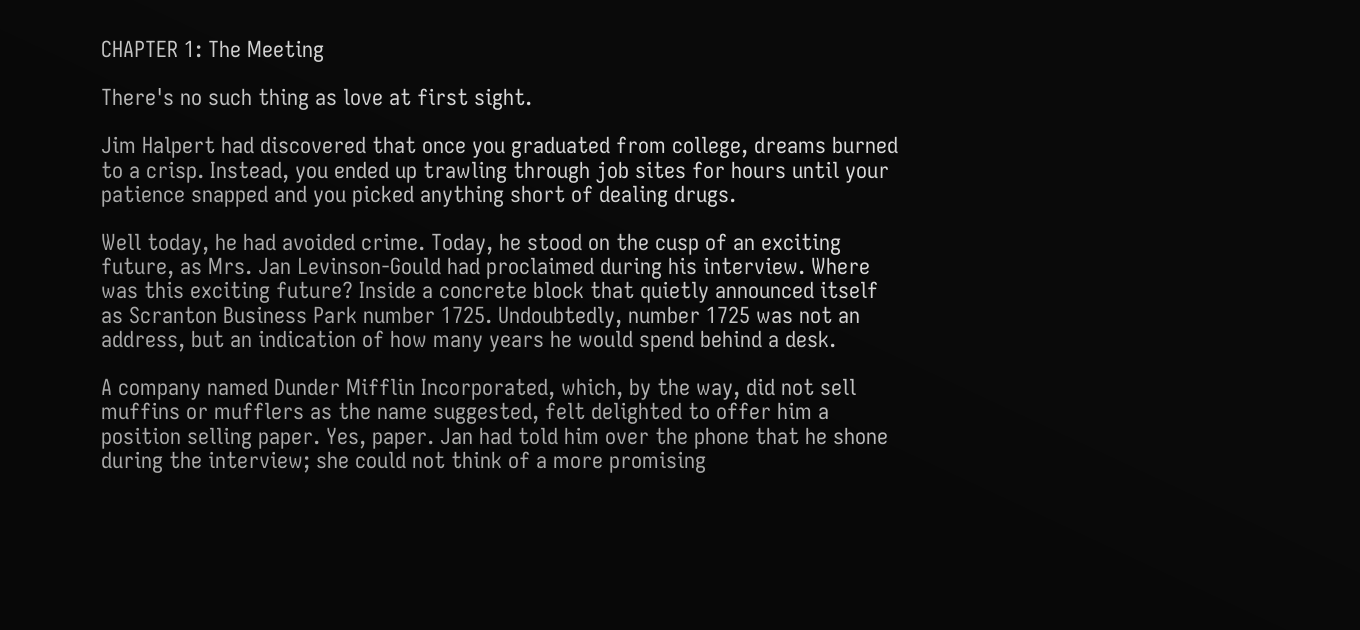CHAPTER 1: The Meeting

There's no such thing as love at first sight.

Jim Halpert had discovered that once you graduated from college, dreams burned to a crisp. Instead, you ended up trawling through job sites for hours until your patience snapped and you picked anything short of dealing drugs.

Well today, he had avoided crime. Today, he stood on the cusp of an exciting future, as Mrs. Jan Levinson-Gould had proclaimed during his interview. Where was this exciting future? Inside a concrete block that quietly announced itself as Scranton Business Park number 1725. Undoubtedly, number 1725 was not an address, but an indication of how many years he would spend behind a desk.

A company named Dunder Mifflin Incorporated, which, by the way, did not sell muffins or mufflers as the name suggested, felt delighted to offer him a position selling paper. Yes, paper. Jan had told him over the phone that he shone during the interview; she could not think of a more promising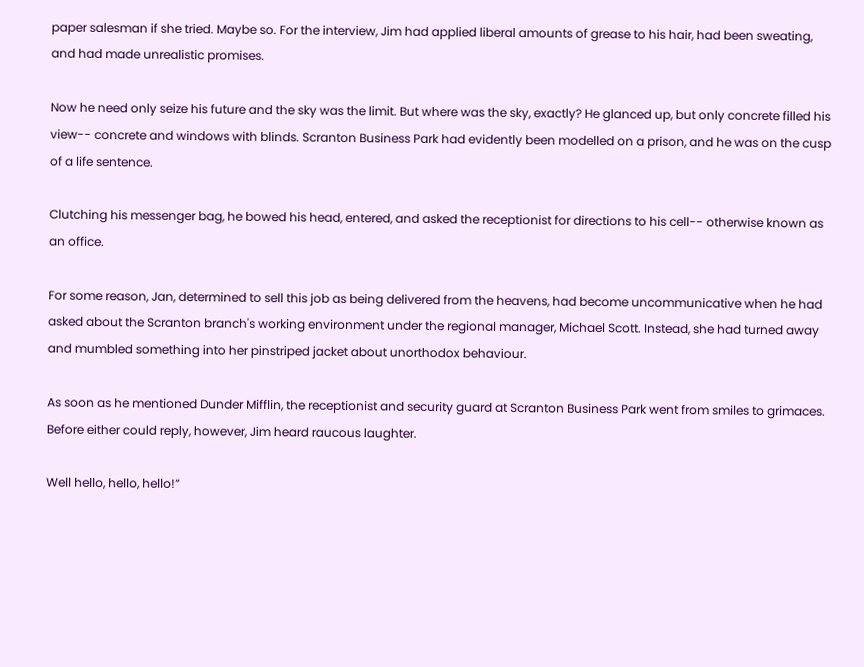paper salesman if she tried. Maybe so. For the interview, Jim had applied liberal amounts of grease to his hair, had been sweating, and had made unrealistic promises.

Now he need only seize his future and the sky was the limit. But where was the sky, exactly? He glanced up, but only concrete filled his view-- concrete and windows with blinds. Scranton Business Park had evidently been modelled on a prison, and he was on the cusp of a life sentence.

Clutching his messenger bag, he bowed his head, entered, and asked the receptionist for directions to his cell-- otherwise known as an office.

For some reason, Jan, determined to sell this job as being delivered from the heavens, had become uncommunicative when he had asked about the Scranton branch's working environment under the regional manager, Michael Scott. Instead, she had turned away and mumbled something into her pinstriped jacket about unorthodox behaviour.

As soon as he mentioned Dunder Mifflin, the receptionist and security guard at Scranton Business Park went from smiles to grimaces. Before either could reply, however, Jim heard raucous laughter.

Well hello, hello, hello!”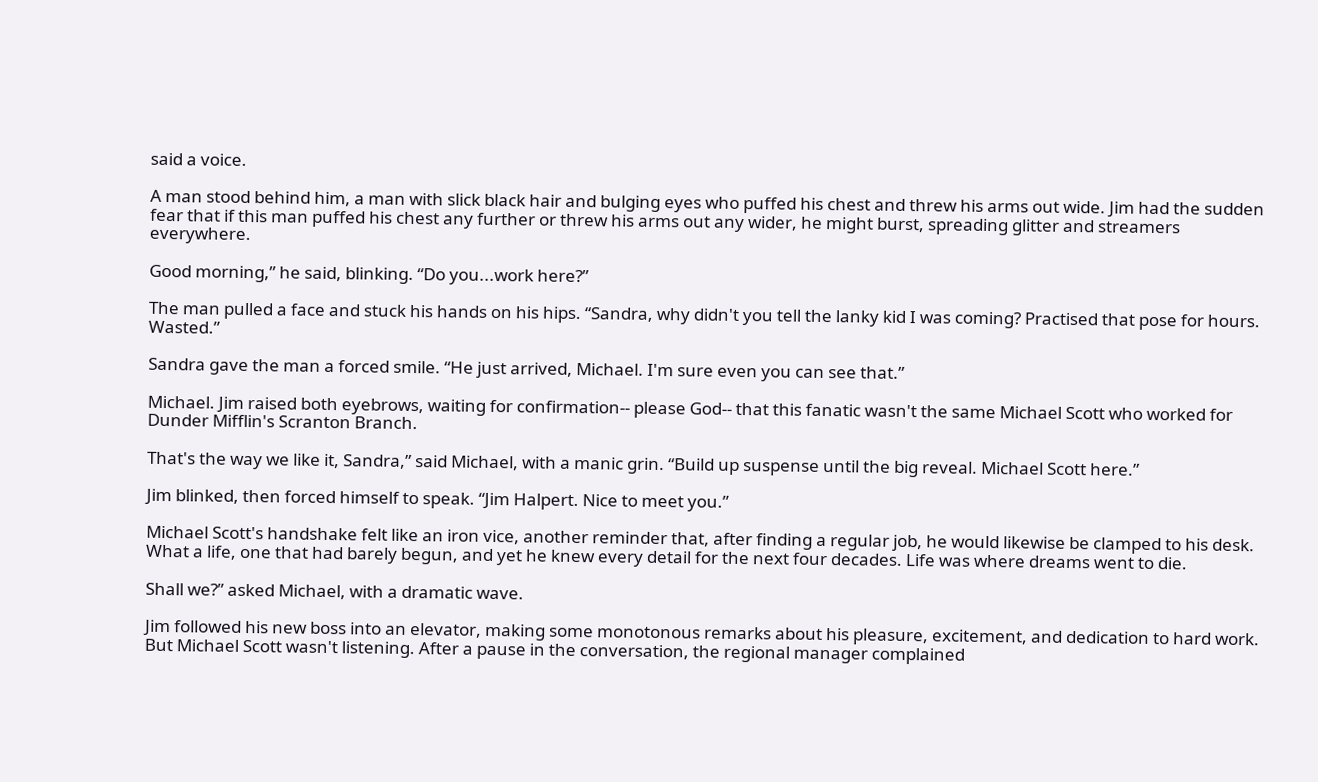said a voice.

A man stood behind him, a man with slick black hair and bulging eyes who puffed his chest and threw his arms out wide. Jim had the sudden fear that if this man puffed his chest any further or threw his arms out any wider, he might burst, spreading glitter and streamers everywhere.

Good morning,” he said, blinking. “Do you...work here?”

The man pulled a face and stuck his hands on his hips. “Sandra, why didn't you tell the lanky kid I was coming? Practised that pose for hours. Wasted.”

Sandra gave the man a forced smile. “He just arrived, Michael. I'm sure even you can see that.”

Michael. Jim raised both eyebrows, waiting for confirmation-- please God-- that this fanatic wasn't the same Michael Scott who worked for Dunder Mifflin's Scranton Branch.

That's the way we like it, Sandra,” said Michael, with a manic grin. “Build up suspense until the big reveal. Michael Scott here.”

Jim blinked, then forced himself to speak. “Jim Halpert. Nice to meet you.”

Michael Scott's handshake felt like an iron vice, another reminder that, after finding a regular job, he would likewise be clamped to his desk. What a life, one that had barely begun, and yet he knew every detail for the next four decades. Life was where dreams went to die.

Shall we?” asked Michael, with a dramatic wave.

Jim followed his new boss into an elevator, making some monotonous remarks about his pleasure, excitement, and dedication to hard work. But Michael Scott wasn't listening. After a pause in the conversation, the regional manager complained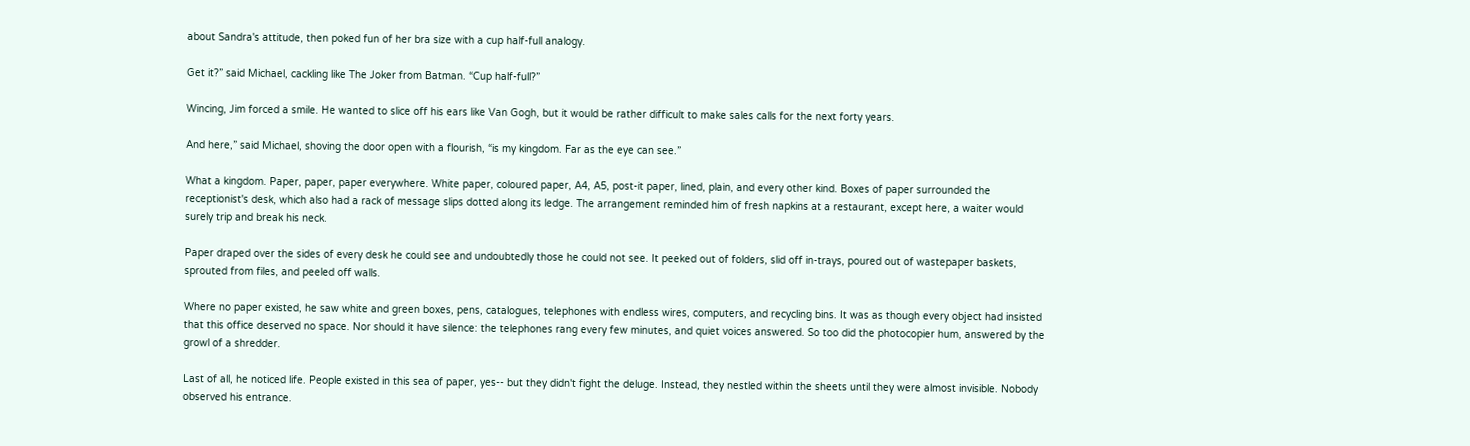about Sandra's attitude, then poked fun of her bra size with a cup half-full analogy.

Get it?” said Michael, cackling like The Joker from Batman. “Cup half-full?”

Wincing, Jim forced a smile. He wanted to slice off his ears like Van Gogh, but it would be rather difficult to make sales calls for the next forty years.

And here,” said Michael, shoving the door open with a flourish, “is my kingdom. Far as the eye can see.”

What a kingdom. Paper, paper, paper everywhere. White paper, coloured paper, A4, A5, post-it paper, lined, plain, and every other kind. Boxes of paper surrounded the receptionist's desk, which also had a rack of message slips dotted along its ledge. The arrangement reminded him of fresh napkins at a restaurant, except here, a waiter would surely trip and break his neck.

Paper draped over the sides of every desk he could see and undoubtedly those he could not see. It peeked out of folders, slid off in-trays, poured out of wastepaper baskets, sprouted from files, and peeled off walls.

Where no paper existed, he saw white and green boxes, pens, catalogues, telephones with endless wires, computers, and recycling bins. It was as though every object had insisted that this office deserved no space. Nor should it have silence: the telephones rang every few minutes, and quiet voices answered. So too did the photocopier hum, answered by the growl of a shredder.

Last of all, he noticed life. People existed in this sea of paper, yes-- but they didn't fight the deluge. Instead, they nestled within the sheets until they were almost invisible. Nobody observed his entrance.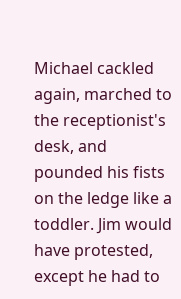Michael cackled again, marched to the receptionist's desk, and pounded his fists on the ledge like a toddler. Jim would have protested, except he had to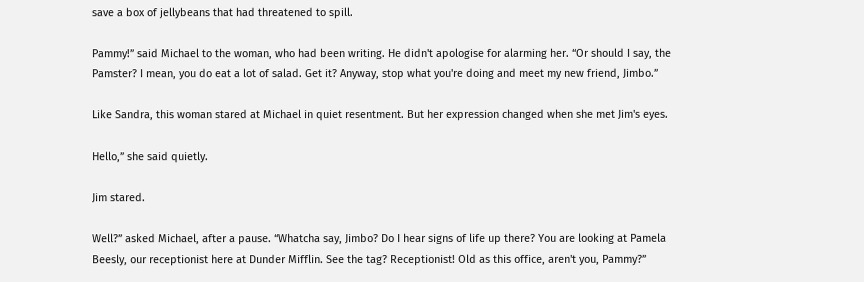save a box of jellybeans that had threatened to spill.

Pammy!” said Michael to the woman, who had been writing. He didn't apologise for alarming her. “Or should I say, the Pamster? I mean, you do eat a lot of salad. Get it? Anyway, stop what you're doing and meet my new friend, Jimbo.”

Like Sandra, this woman stared at Michael in quiet resentment. But her expression changed when she met Jim's eyes.

Hello,” she said quietly.

Jim stared.

Well?” asked Michael, after a pause. “Whatcha say, Jimbo? Do I hear signs of life up there? You are looking at Pamela Beesly, our receptionist here at Dunder Mifflin. See the tag? Receptionist! Old as this office, aren't you, Pammy?”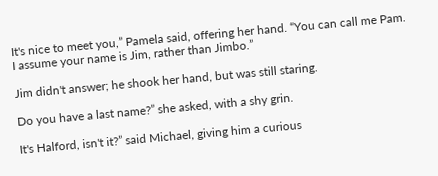It's nice to meet you,” Pamela said, offering her hand. “You can call me Pam. I assume your name is Jim, rather than Jimbo.”

Jim didn't answer; he shook her hand, but was still staring.

Do you have a last name?” she asked, with a shy grin.

It's Halford, isn't it?” said Michael, giving him a curious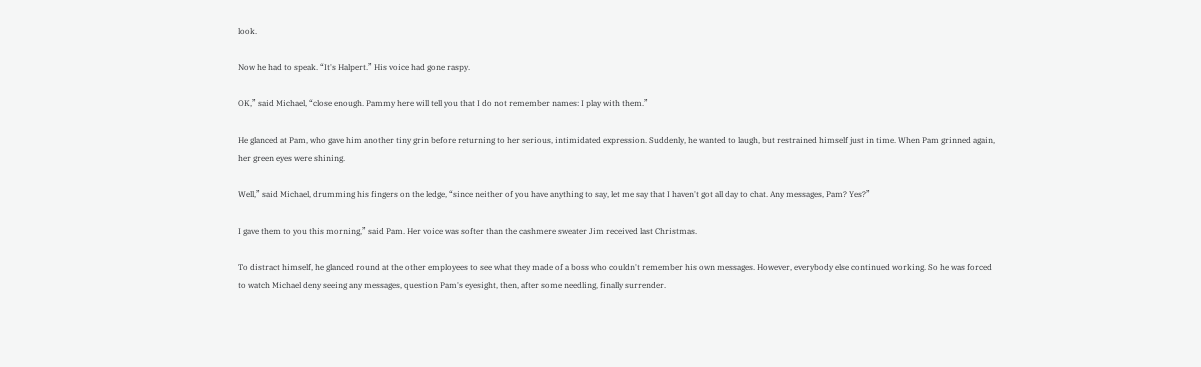look.

Now he had to speak. “It's Halpert.” His voice had gone raspy.

OK,” said Michael, “close enough. Pammy here will tell you that I do not remember names: I play with them.”

He glanced at Pam, who gave him another tiny grin before returning to her serious, intimidated expression. Suddenly, he wanted to laugh, but restrained himself just in time. When Pam grinned again, her green eyes were shining.

Well,” said Michael, drumming his fingers on the ledge, “since neither of you have anything to say, let me say that I haven't got all day to chat. Any messages, Pam? Yes?”

I gave them to you this morning,” said Pam. Her voice was softer than the cashmere sweater Jim received last Christmas.

To distract himself, he glanced round at the other employees to see what they made of a boss who couldn't remember his own messages. However, everybody else continued working. So he was forced to watch Michael deny seeing any messages, question Pam's eyesight, then, after some needling, finally surrender.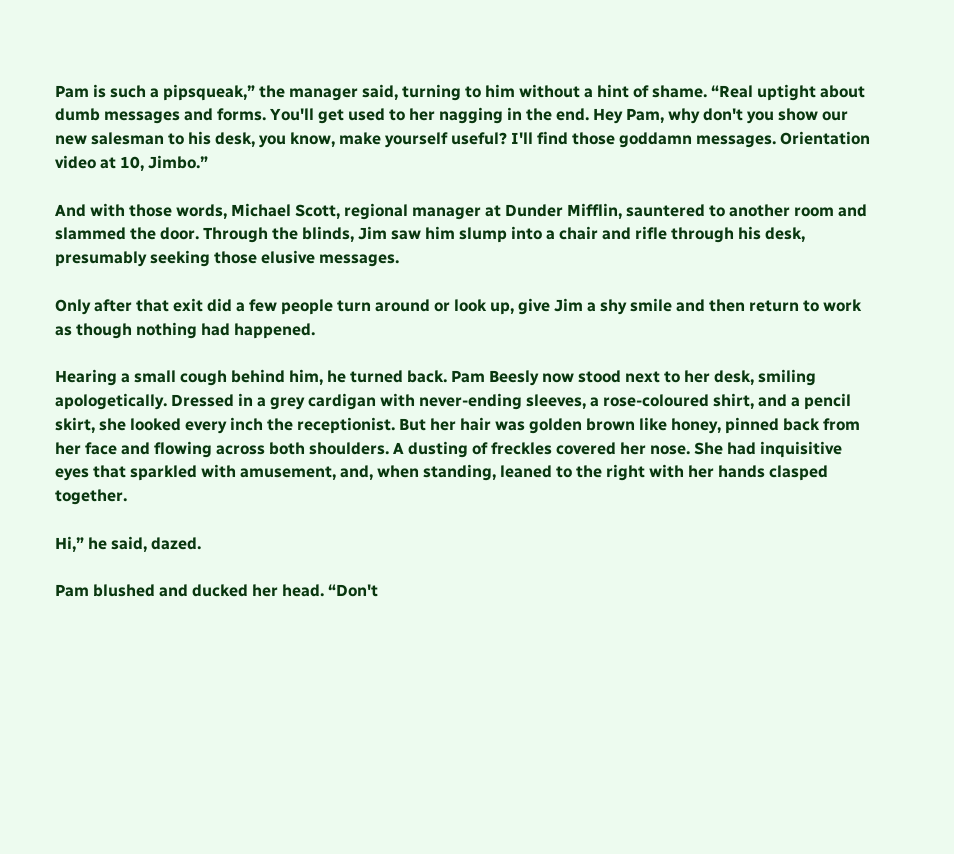Pam is such a pipsqueak,” the manager said, turning to him without a hint of shame. “Real uptight about dumb messages and forms. You'll get used to her nagging in the end. Hey Pam, why don't you show our new salesman to his desk, you know, make yourself useful? I'll find those goddamn messages. Orientation video at 10, Jimbo.”

And with those words, Michael Scott, regional manager at Dunder Mifflin, sauntered to another room and slammed the door. Through the blinds, Jim saw him slump into a chair and rifle through his desk, presumably seeking those elusive messages.

Only after that exit did a few people turn around or look up, give Jim a shy smile and then return to work as though nothing had happened.

Hearing a small cough behind him, he turned back. Pam Beesly now stood next to her desk, smiling apologetically. Dressed in a grey cardigan with never-ending sleeves, a rose-coloured shirt, and a pencil skirt, she looked every inch the receptionist. But her hair was golden brown like honey, pinned back from her face and flowing across both shoulders. A dusting of freckles covered her nose. She had inquisitive eyes that sparkled with amusement, and, when standing, leaned to the right with her hands clasped together.

Hi,” he said, dazed.

Pam blushed and ducked her head. “Don't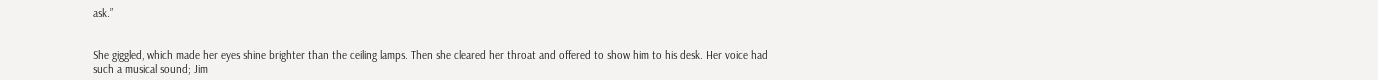ask.”


She giggled, which made her eyes shine brighter than the ceiling lamps. Then she cleared her throat and offered to show him to his desk. Her voice had such a musical sound; Jim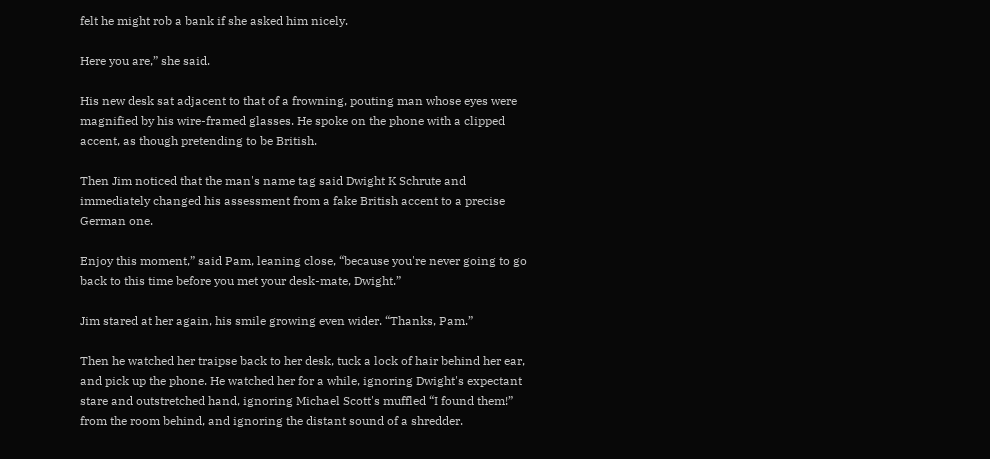felt he might rob a bank if she asked him nicely.

Here you are,” she said.

His new desk sat adjacent to that of a frowning, pouting man whose eyes were magnified by his wire-framed glasses. He spoke on the phone with a clipped accent, as though pretending to be British.

Then Jim noticed that the man's name tag said Dwight K Schrute and immediately changed his assessment from a fake British accent to a precise German one.

Enjoy this moment,” said Pam, leaning close, “because you're never going to go back to this time before you met your desk-mate, Dwight.”

Jim stared at her again, his smile growing even wider. “Thanks, Pam.”

Then he watched her traipse back to her desk, tuck a lock of hair behind her ear, and pick up the phone. He watched her for a while, ignoring Dwight's expectant stare and outstretched hand, ignoring Michael Scott's muffled “I found them!” from the room behind, and ignoring the distant sound of a shredder.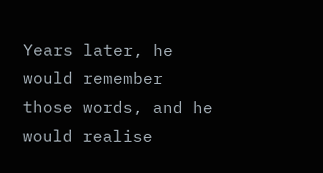Years later, he would remember those words, and he would realise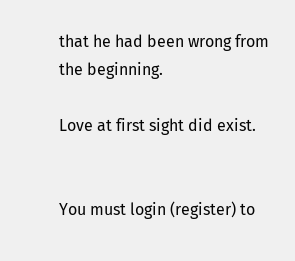that he had been wrong from the beginning.

Love at first sight did exist.


You must login (register) to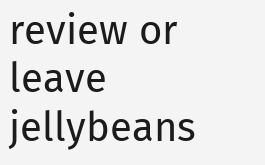review or leave jellybeans